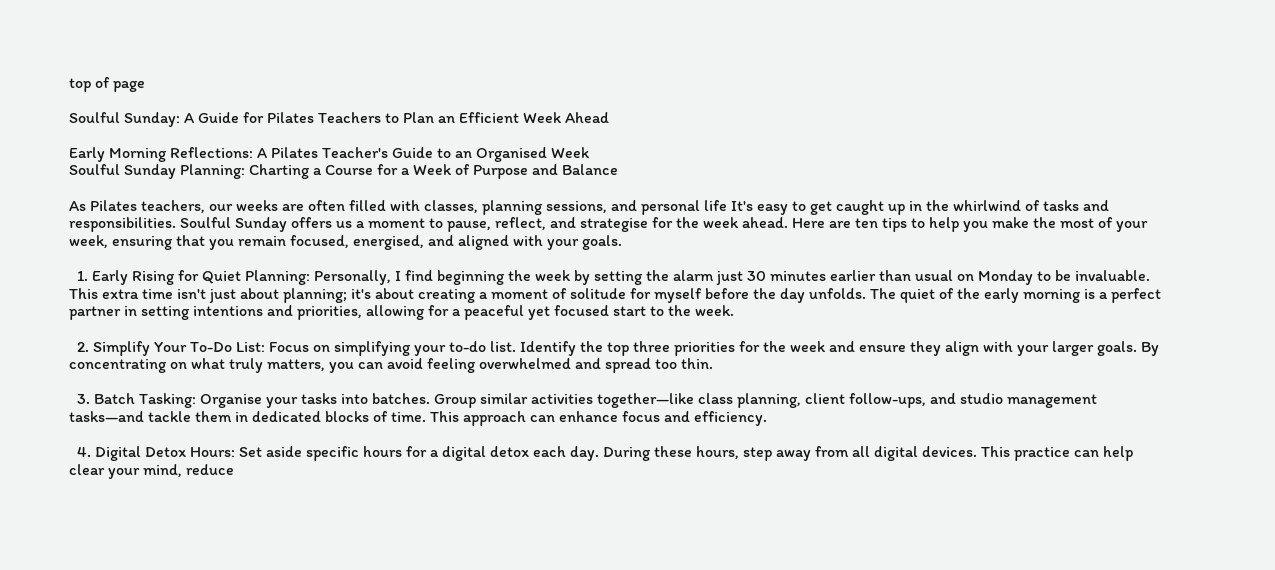top of page

Soulful Sunday: A Guide for Pilates Teachers to Plan an Efficient Week Ahead

Early Morning Reflections: A Pilates Teacher's Guide to an Organised Week
Soulful Sunday Planning: Charting a Course for a Week of Purpose and Balance

As Pilates teachers, our weeks are often filled with classes, planning sessions, and personal life It's easy to get caught up in the whirlwind of tasks and responsibilities. Soulful Sunday offers us a moment to pause, reflect, and strategise for the week ahead. Here are ten tips to help you make the most of your week, ensuring that you remain focused, energised, and aligned with your goals.

  1. Early Rising for Quiet Planning: Personally, I find beginning the week by setting the alarm just 30 minutes earlier than usual on Monday to be invaluable. This extra time isn't just about planning; it's about creating a moment of solitude for myself before the day unfolds. The quiet of the early morning is a perfect partner in setting intentions and priorities, allowing for a peaceful yet focused start to the week.

  2. Simplify Your To-Do List: Focus on simplifying your to-do list. Identify the top three priorities for the week and ensure they align with your larger goals. By concentrating on what truly matters, you can avoid feeling overwhelmed and spread too thin.

  3. Batch Tasking: Organise your tasks into batches. Group similar activities together—like class planning, client follow-ups, and studio management tasks—and tackle them in dedicated blocks of time. This approach can enhance focus and efficiency.

  4. Digital Detox Hours: Set aside specific hours for a digital detox each day. During these hours, step away from all digital devices. This practice can help clear your mind, reduce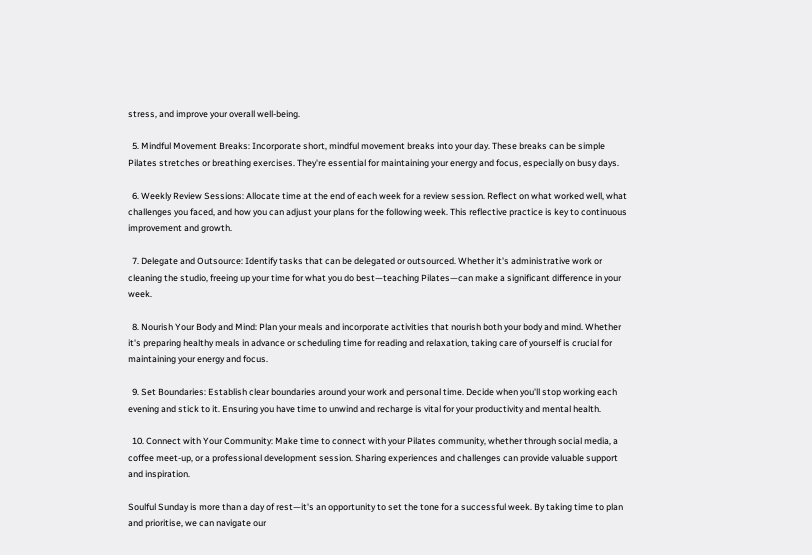stress, and improve your overall well-being.

  5. Mindful Movement Breaks: Incorporate short, mindful movement breaks into your day. These breaks can be simple Pilates stretches or breathing exercises. They're essential for maintaining your energy and focus, especially on busy days.

  6. Weekly Review Sessions: Allocate time at the end of each week for a review session. Reflect on what worked well, what challenges you faced, and how you can adjust your plans for the following week. This reflective practice is key to continuous improvement and growth.

  7. Delegate and Outsource: Identify tasks that can be delegated or outsourced. Whether it's administrative work or cleaning the studio, freeing up your time for what you do best—teaching Pilates—can make a significant difference in your week.

  8. Nourish Your Body and Mind: Plan your meals and incorporate activities that nourish both your body and mind. Whether it's preparing healthy meals in advance or scheduling time for reading and relaxation, taking care of yourself is crucial for maintaining your energy and focus.

  9. Set Boundaries: Establish clear boundaries around your work and personal time. Decide when you'll stop working each evening and stick to it. Ensuring you have time to unwind and recharge is vital for your productivity and mental health.

  10. Connect with Your Community: Make time to connect with your Pilates community, whether through social media, a coffee meet-up, or a professional development session. Sharing experiences and challenges can provide valuable support and inspiration.

Soulful Sunday is more than a day of rest—it's an opportunity to set the tone for a successful week. By taking time to plan and prioritise, we can navigate our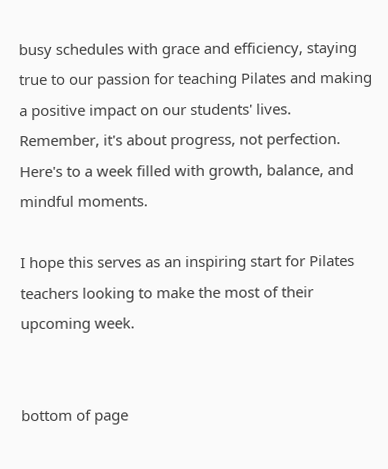busy schedules with grace and efficiency, staying true to our passion for teaching Pilates and making a positive impact on our students' lives. Remember, it's about progress, not perfection. Here's to a week filled with growth, balance, and mindful moments.

I hope this serves as an inspiring start for Pilates teachers looking to make the most of their upcoming week.


bottom of page